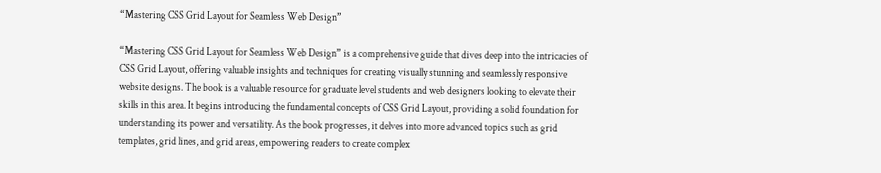“Mastering CSS Grid Layout for Seamless Web Design”

“Mastering CSS Grid Layout for Seamless Web Design” is a comprehensive guide that dives deep into the intricacies of CSS Grid Layout, offering valuable insights and techniques for creating visually stunning and seamlessly responsive website designs. The book is a valuable resource for graduate level students and web designers looking to elevate their skills in this area. It begins introducing the fundamental concepts of CSS Grid Layout, providing a solid foundation for understanding its power and versatility. As the book progresses, it delves into more advanced topics such as grid templates, grid lines, and grid areas, empowering readers to create complex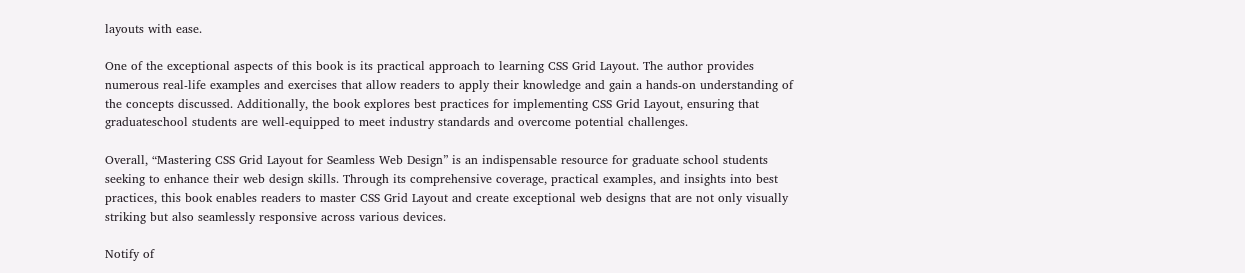layouts with ease.

One of the exceptional aspects of this book is its practical approach to learning CSS Grid Layout. The author provides numerous real-life examples and exercises that allow readers to apply their knowledge and gain a hands-on understanding of the concepts discussed. Additionally, the book explores best practices for implementing CSS Grid Layout, ensuring that graduateschool students are well-equipped to meet industry standards and overcome potential challenges.

Overall, “Mastering CSS Grid Layout for Seamless Web Design” is an indispensable resource for graduate school students seeking to enhance their web design skills. Through its comprehensive coverage, practical examples, and insights into best practices, this book enables readers to master CSS Grid Layout and create exceptional web designs that are not only visually striking but also seamlessly responsive across various devices.

Notify of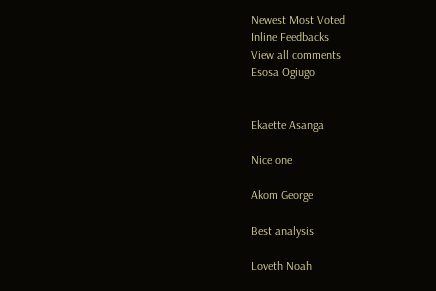Newest Most Voted
Inline Feedbacks
View all comments
Esosa Ogiugo


Ekaette Asanga

Nice one

Akom George

Best analysis

Loveth Noah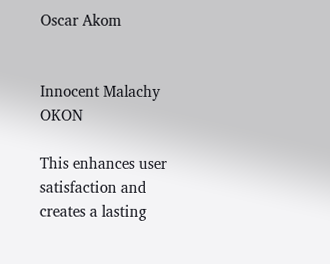Oscar Akom


Innocent Malachy OKON

This enhances user satisfaction and creates a lasting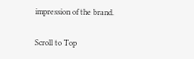impression of the brand.

Scroll to Top